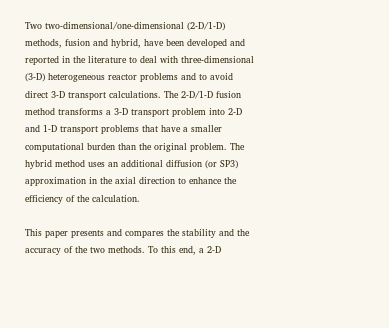Two two-dimensional/one-dimensional (2-D/1-D) methods, fusion and hybrid, have been developed and reported in the literature to deal with three-dimensional (3-D) heterogeneous reactor problems and to avoid direct 3-D transport calculations. The 2-D/1-D fusion method transforms a 3-D transport problem into 2-D and 1-D transport problems that have a smaller computational burden than the original problem. The hybrid method uses an additional diffusion (or SP3) approximation in the axial direction to enhance the efficiency of the calculation.

This paper presents and compares the stability and the accuracy of the two methods. To this end, a 2-D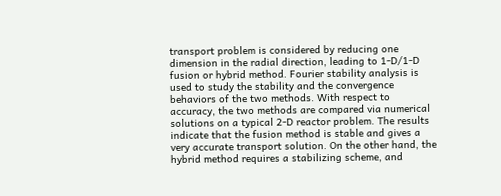transport problem is considered by reducing one dimension in the radial direction, leading to 1-D/1-D fusion or hybrid method. Fourier stability analysis is used to study the stability and the convergence behaviors of the two methods. With respect to accuracy, the two methods are compared via numerical solutions on a typical 2-D reactor problem. The results indicate that the fusion method is stable and gives a very accurate transport solution. On the other hand, the hybrid method requires a stabilizing scheme, and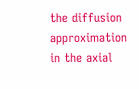the diffusion approximation in the axial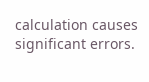calculation causes significant errors.